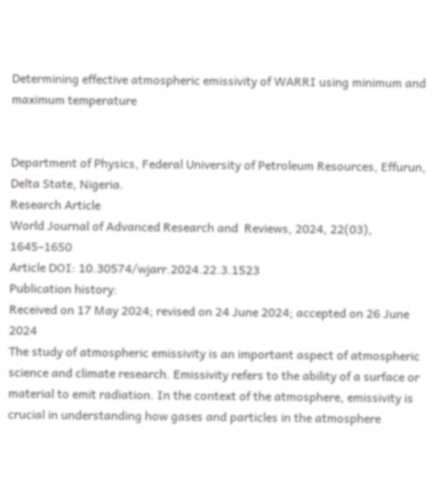Determining effective atmospheric emissivity of WARRI using minimum and maximum temperature


Department of Physics, Federal University of Petroleum Resources, Effurun, Delta State, Nigeria.
Research Article
World Journal of Advanced Research and  Reviews, 2024, 22(03), 1645–1650
Article DOI: 10.30574/wjarr.2024.22.3.1523
Publication history:
Received on 17 May 2024; revised on 24 June 2024; accepted on 26 June 2024
The study of atmospheric emissivity is an important aspect of atmospheric science and climate research. Emissivity refers to the ability of a surface or material to emit radiation. In the context of the atmosphere, emissivity is crucial in understanding how gases and particles in the atmosphere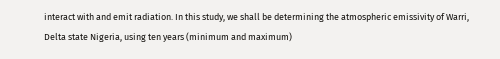interact with and emit radiation. In this study, we shall be determining the atmospheric emissivity of Warri, Delta state Nigeria, using ten years (minimum and maximum)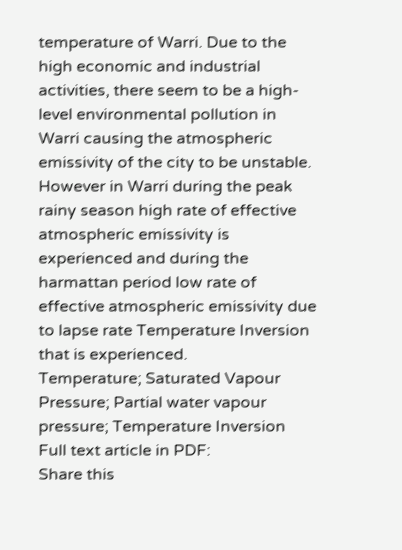temperature of Warri. Due to the high economic and industrial activities, there seem to be a high-level environmental pollution in Warri causing the atmospheric emissivity of the city to be unstable. However in Warri during the peak rainy season high rate of effective atmospheric emissivity is experienced and during the harmattan period low rate of effective atmospheric emissivity due to lapse rate Temperature Inversion that is experienced.
Temperature; Saturated Vapour Pressure; Partial water vapour pressure; Temperature Inversion
Full text article in PDF:
Share this